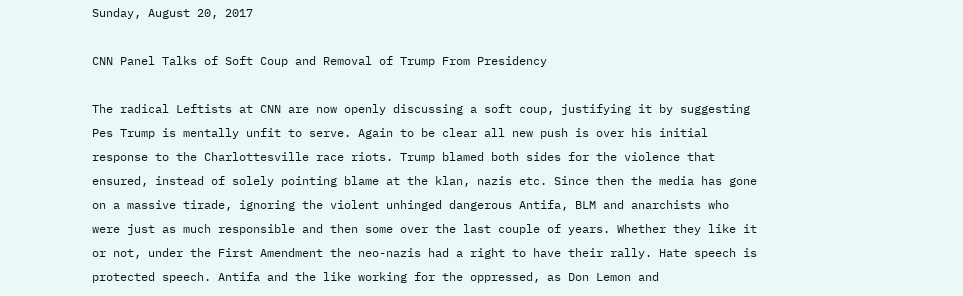Sunday, August 20, 2017

CNN Panel Talks of Soft Coup and Removal of Trump From Presidency

The radical Leftists at CNN are now openly discussing a soft coup, justifying it by suggesting Pes Trump is mentally unfit to serve. Again to be clear all new push is over his initial response to the Charlottesville race riots. Trump blamed both sides for the violence that ensured, instead of solely pointing blame at the klan, nazis etc. Since then the media has gone on a massive tirade, ignoring the violent unhinged dangerous Antifa, BLM and anarchists who were just as much responsible and then some over the last couple of years. Whether they like it or not, under the First Amendment the neo-nazis had a right to have their rally. Hate speech is protected speech. Antifa and the like working for the oppressed, as Don Lemon and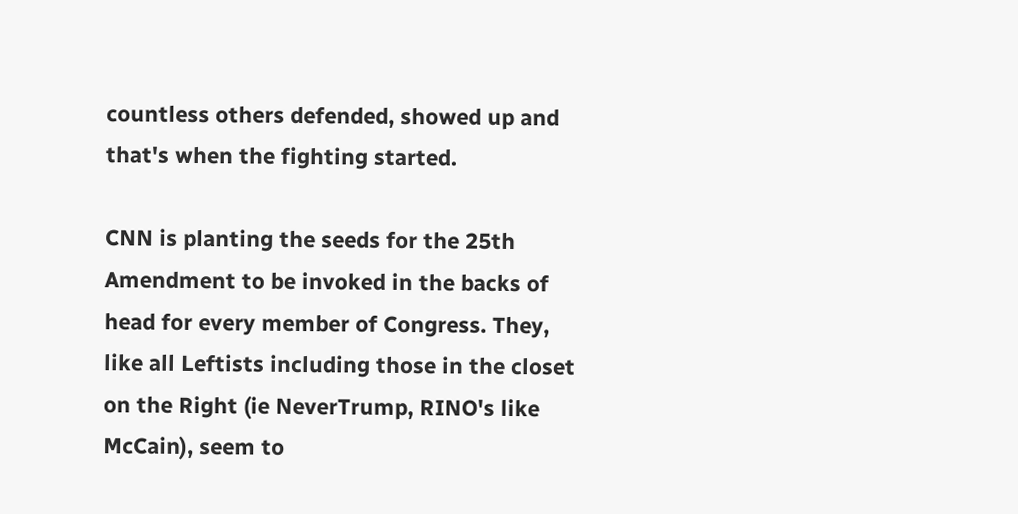countless others defended, showed up and that's when the fighting started.

CNN is planting the seeds for the 25th Amendment to be invoked in the backs of head for every member of Congress. They, like all Leftists including those in the closet on the Right (ie NeverTrump, RINO's like McCain), seem to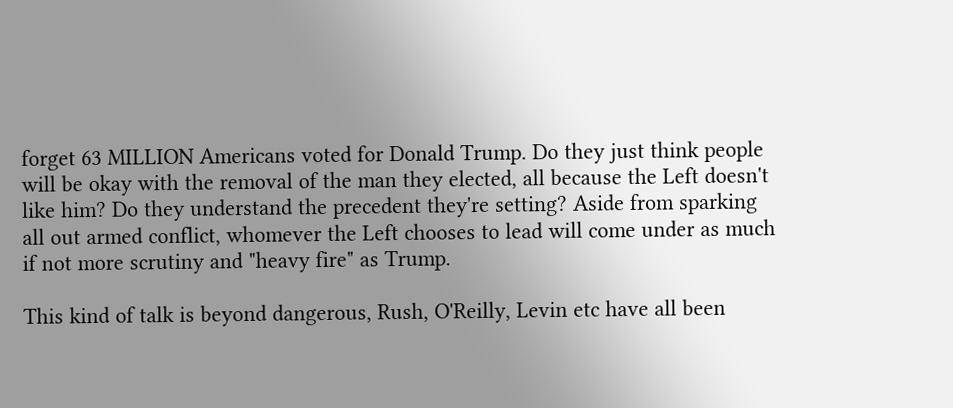forget 63 MILLION Americans voted for Donald Trump. Do they just think people will be okay with the removal of the man they elected, all because the Left doesn't like him? Do they understand the precedent they're setting? Aside from sparking all out armed conflict, whomever the Left chooses to lead will come under as much if not more scrutiny and "heavy fire" as Trump.

This kind of talk is beyond dangerous, Rush, O'Reilly, Levin etc have all been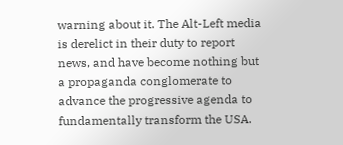warning about it. The Alt-Left media is derelict in their duty to report news, and have become nothing but a propaganda conglomerate to advance the progressive agenda to fundamentally transform the USA.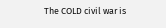The COLD civil war is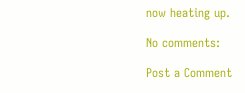now heating up.

No comments:

Post a Comment